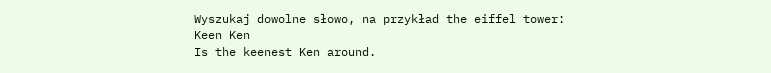Wyszukaj dowolne słowo, na przykład the eiffel tower:
Keen Ken
Is the keenest Ken around.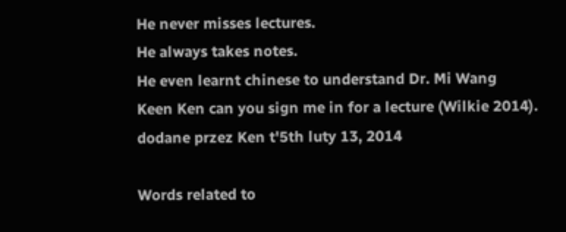He never misses lectures.
He always takes notes.
He even learnt chinese to understand Dr. Mi Wang
Keen Ken can you sign me in for a lecture (Wilkie 2014).
dodane przez Ken t'5th luty 13, 2014

Words related to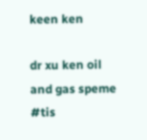keen ken

dr xu ken oil and gas speme #tis